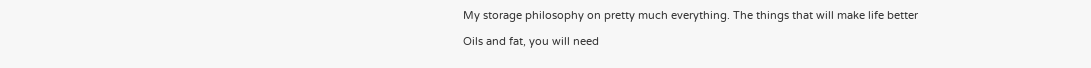My storage philosophy on pretty much everything. The things that will make life better

Oils and fat, you will need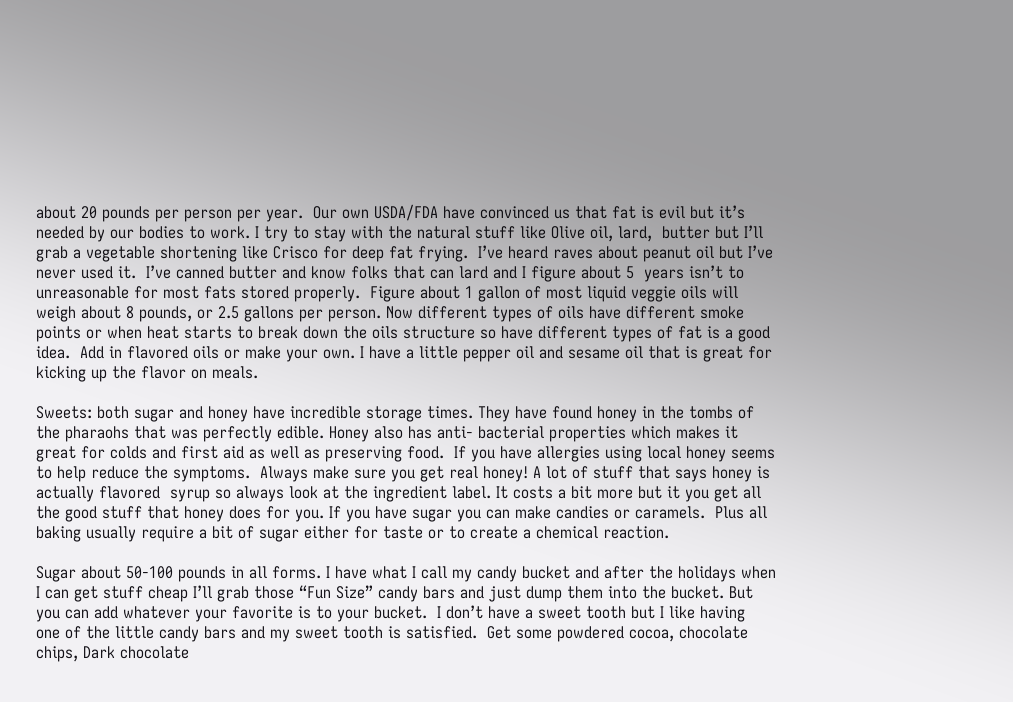about 20 pounds per person per year.  Our own USDA/FDA have convinced us that fat is evil but it’s  needed by our bodies to work. I try to stay with the natural stuff like Olive oil, lard,  butter but I’ll grab a vegetable shortening like Crisco for deep fat frying.  I’ve heard raves about peanut oil but I’ve never used it.  I’ve canned butter and know folks that can lard and I figure about 5  years isn’t to  unreasonable for most fats stored properly.  Figure about 1 gallon of most liquid veggie oils will weigh about 8 pounds, or 2.5 gallons per person. Now different types of oils have different smoke points or when heat starts to break down the oils structure so have different types of fat is a good idea.  Add in flavored oils or make your own. I have a little pepper oil and sesame oil that is great for kicking up the flavor on meals.

Sweets: both sugar and honey have incredible storage times. They have found honey in the tombs of the pharaohs that was perfectly edible. Honey also has anti- bacterial properties which makes it great for colds and first aid as well as preserving food.  If you have allergies using local honey seems to help reduce the symptoms.  Always make sure you get real honey! A lot of stuff that says honey is actually flavored  syrup so always look at the ingredient label. It costs a bit more but it you get all the good stuff that honey does for you. If you have sugar you can make candies or caramels.  Plus all baking usually require a bit of sugar either for taste or to create a chemical reaction.

Sugar about 50-100 pounds in all forms. I have what I call my candy bucket and after the holidays when I can get stuff cheap I’ll grab those “Fun Size” candy bars and just dump them into the bucket. But you can add whatever your favorite is to your bucket.  I don’t have a sweet tooth but I like having  one of the little candy bars and my sweet tooth is satisfied.  Get some powdered cocoa, chocolate chips, Dark chocolate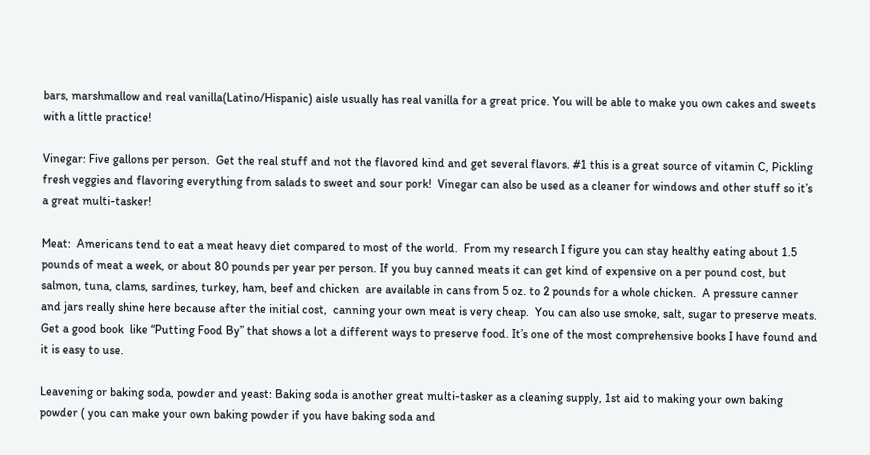bars, marshmallow and real vanilla(Latino/Hispanic) aisle usually has real vanilla for a great price. You will be able to make you own cakes and sweets with a little practice!

Vinegar: Five gallons per person.  Get the real stuff and not the flavored kind and get several flavors. #1 this is a great source of vitamin C, Pickling fresh veggies and flavoring everything from salads to sweet and sour pork!  Vinegar can also be used as a cleaner for windows and other stuff so it’s a great multi-tasker!

Meat:  Americans tend to eat a meat heavy diet compared to most of the world.  From my research I figure you can stay healthy eating about 1.5 pounds of meat a week, or about 80 pounds per year per person. If you buy canned meats it can get kind of expensive on a per pound cost, but salmon, tuna, clams, sardines, turkey, ham, beef and chicken  are available in cans from 5 oz. to 2 pounds for a whole chicken.  A pressure canner and jars really shine here because after the initial cost,  canning your own meat is very cheap.  You can also use smoke, salt, sugar to preserve meats. Get a good book  like “Putting Food By” that shows a lot a different ways to preserve food. It’s one of the most comprehensive books I have found and it is easy to use.

Leavening or baking soda, powder and yeast: Baking soda is another great multi-tasker as a cleaning supply, 1st aid to making your own baking powder ( you can make your own baking powder if you have baking soda and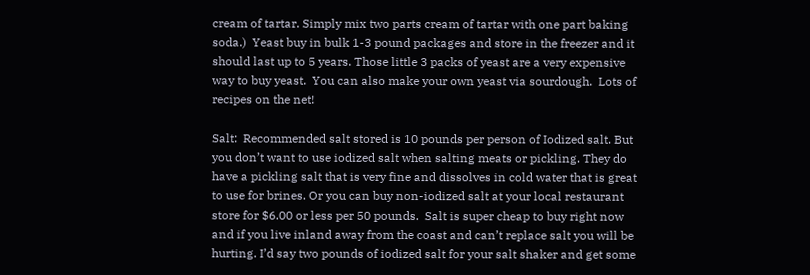cream of tartar. Simply mix two parts cream of tartar with one part baking soda.)  Yeast buy in bulk 1-3 pound packages and store in the freezer and it should last up to 5 years. Those little 3 packs of yeast are a very expensive way to buy yeast.  You can also make your own yeast via sourdough.  Lots of recipes on the net!

Salt:  Recommended salt stored is 10 pounds per person of Iodized salt. But you don’t want to use iodized salt when salting meats or pickling. They do have a pickling salt that is very fine and dissolves in cold water that is great to use for brines. Or you can buy non-iodized salt at your local restaurant store for $6.00 or less per 50 pounds.  Salt is super cheap to buy right now and if you live inland away from the coast and can’t replace salt you will be hurting. I’d say two pounds of iodized salt for your salt shaker and get some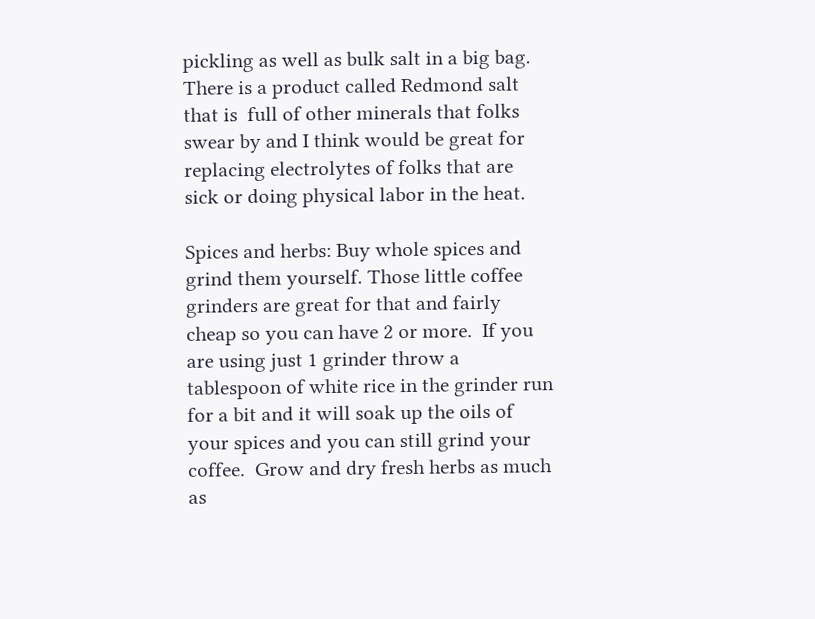pickling as well as bulk salt in a big bag. There is a product called Redmond salt that is  full of other minerals that folks swear by and I think would be great for replacing electrolytes of folks that are sick or doing physical labor in the heat.

Spices and herbs: Buy whole spices and grind them yourself. Those little coffee grinders are great for that and fairly cheap so you can have 2 or more.  If you are using just 1 grinder throw a tablespoon of white rice in the grinder run for a bit and it will soak up the oils of your spices and you can still grind your coffee.  Grow and dry fresh herbs as much as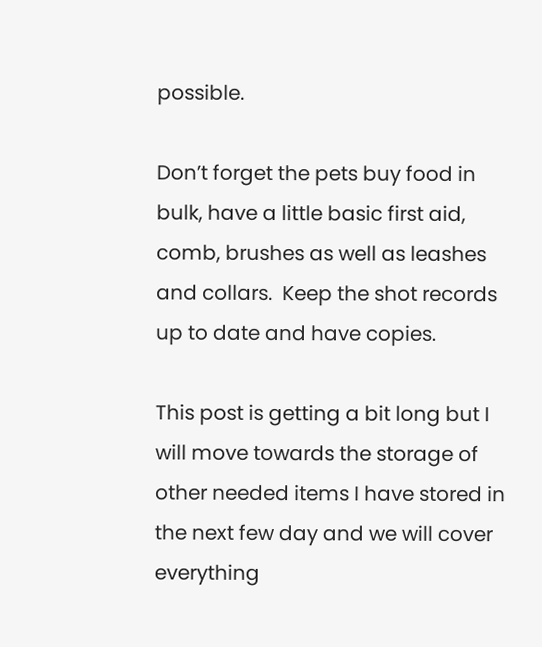possible.

Don’t forget the pets buy food in bulk, have a little basic first aid, comb, brushes as well as leashes and collars.  Keep the shot records up to date and have copies.

This post is getting a bit long but I will move towards the storage of other needed items I have stored in the next few day and we will cover everything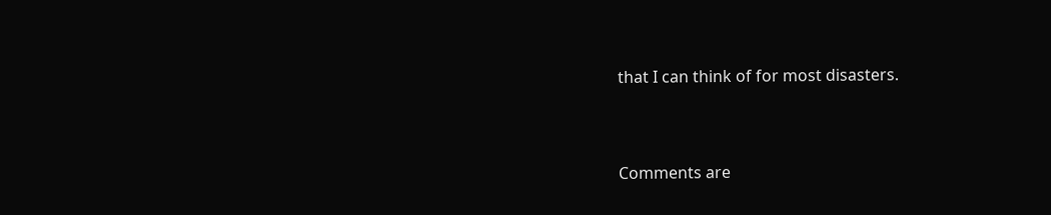that I can think of for most disasters.


Comments are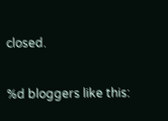closed.

%d bloggers like this: